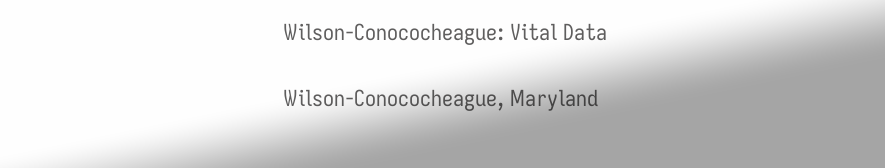Wilson-Conococheague: Vital Data

Wilson-Conococheague, Maryland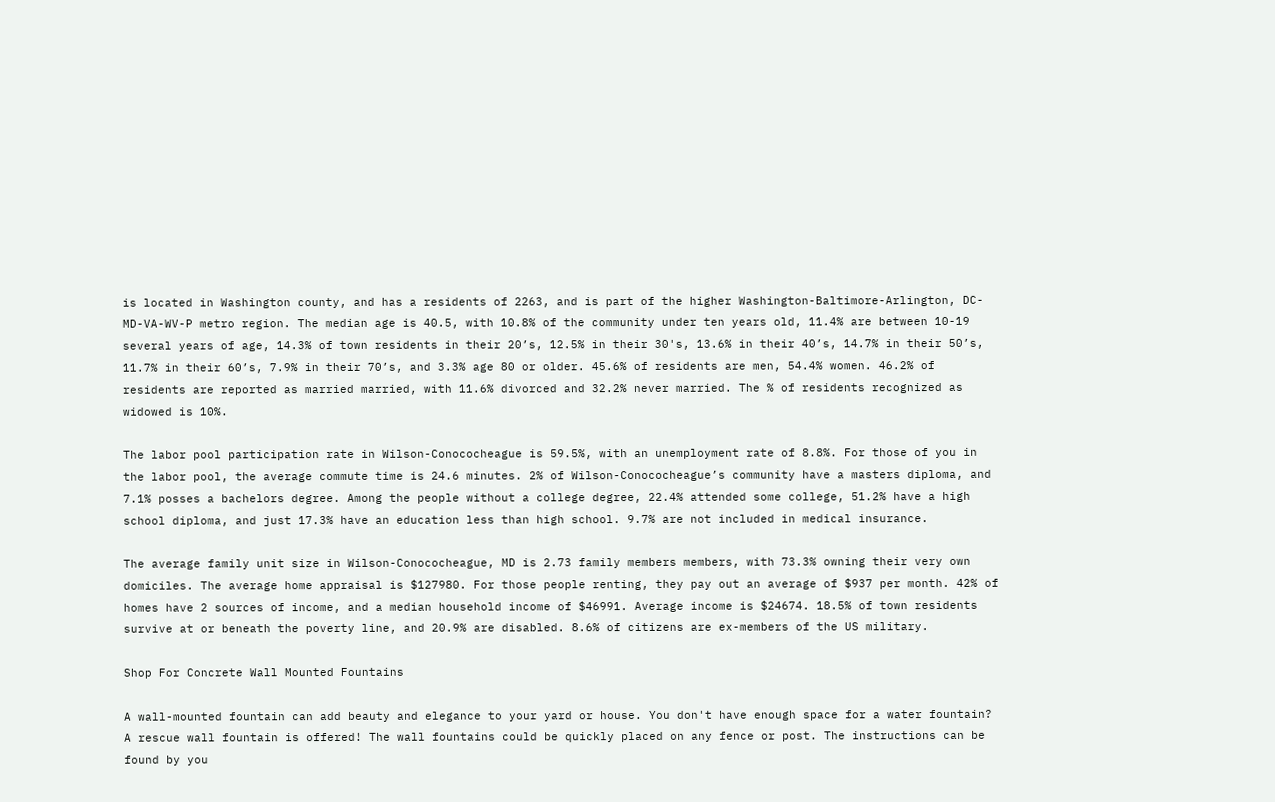is located in Washington county, and has a residents of 2263, and is part of the higher Washington-Baltimore-Arlington, DC-MD-VA-WV-P metro region. The median age is 40.5, with 10.8% of the community under ten years old, 11.4% are between 10-19 several years of age, 14.3% of town residents in their 20’s, 12.5% in their 30's, 13.6% in their 40’s, 14.7% in their 50’s, 11.7% in their 60’s, 7.9% in their 70’s, and 3.3% age 80 or older. 45.6% of residents are men, 54.4% women. 46.2% of residents are reported as married married, with 11.6% divorced and 32.2% never married. The % of residents recognized as widowed is 10%.

The labor pool participation rate in Wilson-Conococheague is 59.5%, with an unemployment rate of 8.8%. For those of you in the labor pool, the average commute time is 24.6 minutes. 2% of Wilson-Conococheague’s community have a masters diploma, and 7.1% posses a bachelors degree. Among the people without a college degree, 22.4% attended some college, 51.2% have a high school diploma, and just 17.3% have an education less than high school. 9.7% are not included in medical insurance.

The average family unit size in Wilson-Conococheague, MD is 2.73 family members members, with 73.3% owning their very own domiciles. The average home appraisal is $127980. For those people renting, they pay out an average of $937 per month. 42% of homes have 2 sources of income, and a median household income of $46991. Average income is $24674. 18.5% of town residents survive at or beneath the poverty line, and 20.9% are disabled. 8.6% of citizens are ex-members of the US military.

Shop For Concrete Wall Mounted Fountains

A wall-mounted fountain can add beauty and elegance to your yard or house. You don't have enough space for a water fountain? A rescue wall fountain is offered! The wall fountains could be quickly placed on any fence or post. The instructions can be found by you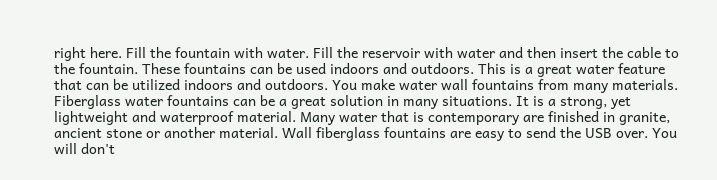right here. Fill the fountain with water. Fill the reservoir with water and then insert the cable to the fountain. These fountains can be used indoors and outdoors. This is a great water feature that can be utilized indoors and outdoors. You make water wall fountains from many materials. Fiberglass water fountains can be a great solution in many situations. It is a strong, yet lightweight and waterproof material. Many water that is contemporary are finished in granite, ancient stone or another material. Wall fiberglass fountains are easy to send the USB over. You will don't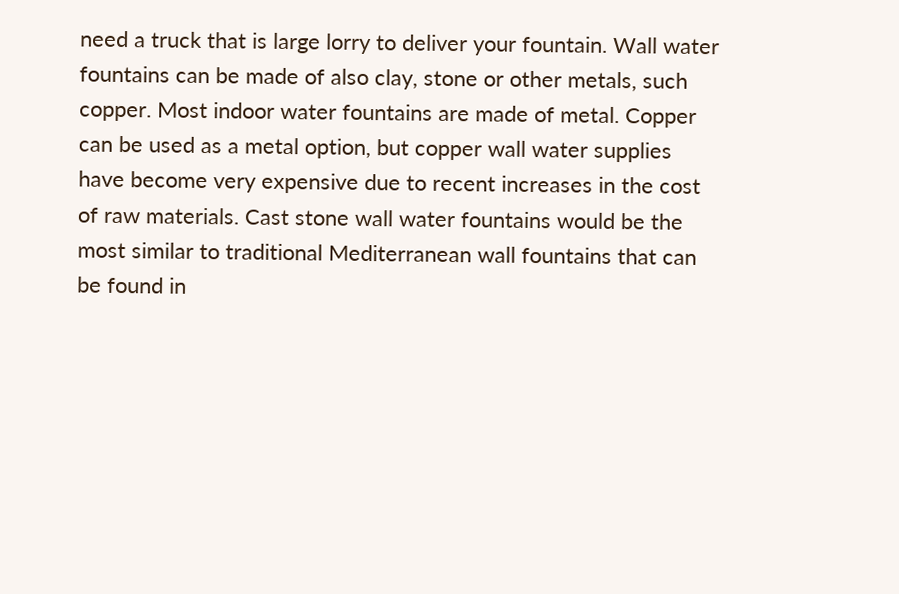need a truck that is large lorry to deliver your fountain. Wall water fountains can be made of also clay, stone or other metals, such copper. Most indoor water fountains are made of metal. Copper can be used as a metal option, but copper wall water supplies have become very expensive due to recent increases in the cost of raw materials. Cast stone wall water fountains would be the most similar to traditional Mediterranean wall fountains that can be found in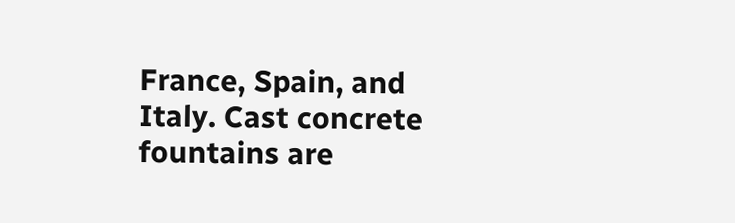France, Spain, and Italy. Cast concrete fountains are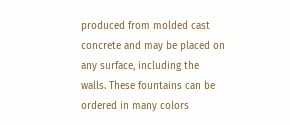produced from molded cast concrete and may be placed on any surface, including the walls. These fountains can be ordered in many colors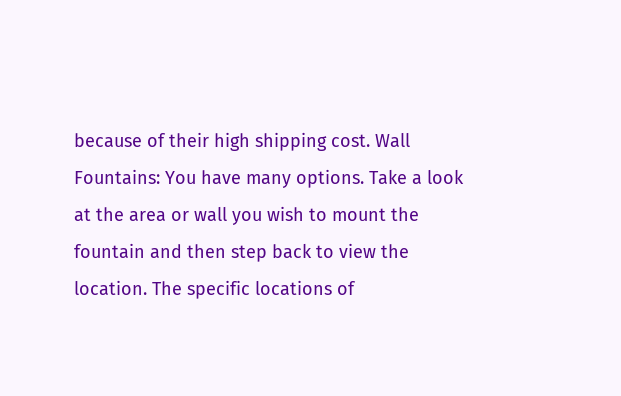because of their high shipping cost. Wall Fountains: You have many options. Take a look at the area or wall you wish to mount the fountain and then step back to view the location. The specific locations of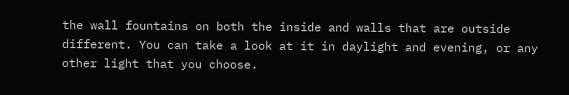the wall fountains on both the inside and walls that are outside different. You can take a look at it in daylight and evening, or any other light that you choose.